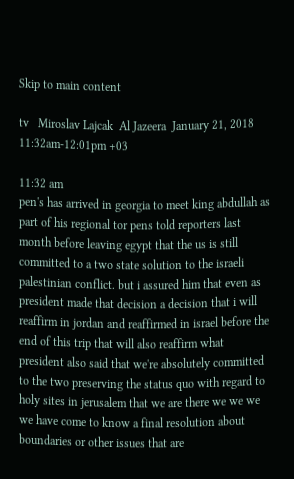Skip to main content

tv   Miroslav Lajcak  Al Jazeera  January 21, 2018 11:32am-12:01pm +03

11:32 am
pen's has arrived in georgia to meet king abdullah as part of his regional tor pens told reporters last month before leaving egypt that the us is still committed to a two state solution to the israeli palestinian conflict. but i assured him that even as president made that decision a decision that i will reaffirm in jordan and reaffirmed in israel before the end of this trip that will also reaffirm what president also said that we're absolutely committed to the two preserving the status quo with regard to holy sites in jerusalem that we are there we we we we have come to know a final resolution about boundaries or other issues that are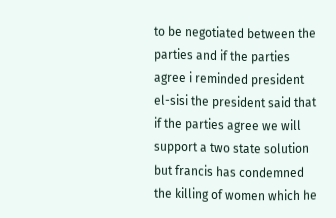to be negotiated between the parties and if the parties agree i reminded president el-sisi the president said that if the parties agree we will support a two state solution but francis has condemned the killing of women which he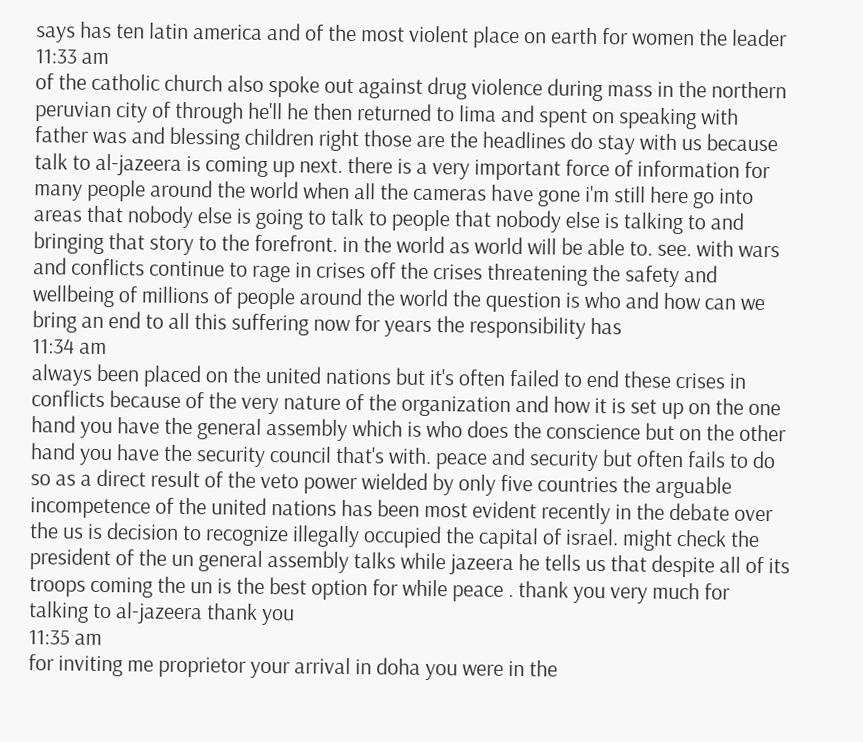says has ten latin america and of the most violent place on earth for women the leader
11:33 am
of the catholic church also spoke out against drug violence during mass in the northern peruvian city of through he'll he then returned to lima and spent on speaking with father was and blessing children right those are the headlines do stay with us because talk to al-jazeera is coming up next. there is a very important force of information for many people around the world when all the cameras have gone i'm still here go into areas that nobody else is going to talk to people that nobody else is talking to and bringing that story to the forefront. in the world as world will be able to. see. with wars and conflicts continue to rage in crises off the crises threatening the safety and wellbeing of millions of people around the world the question is who and how can we bring an end to all this suffering now for years the responsibility has
11:34 am
always been placed on the united nations but it's often failed to end these crises in conflicts because of the very nature of the organization and how it is set up on the one hand you have the general assembly which is who does the conscience but on the other hand you have the security council that's with. peace and security but often fails to do so as a direct result of the veto power wielded by only five countries the arguable incompetence of the united nations has been most evident recently in the debate over the us is decision to recognize illegally occupied the capital of israel. might check the president of the un general assembly talks while jazeera he tells us that despite all of its troops coming the un is the best option for while peace . thank you very much for talking to al-jazeera thank you
11:35 am
for inviting me proprietor your arrival in doha you were in the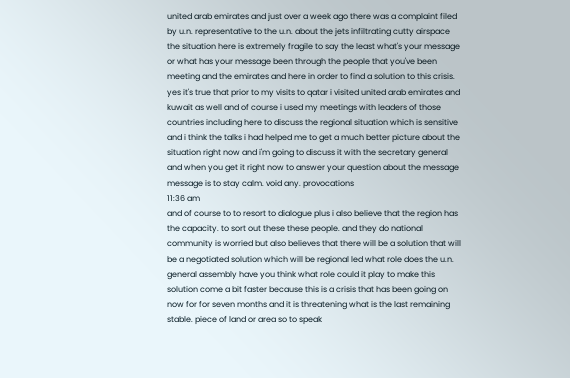united arab emirates and just over a week ago there was a complaint filed by u.n. representative to the u.n. about the jets infiltrating cutty airspace the situation here is extremely fragile to say the least what's your message or what has your message been through the people that you've been meeting and the emirates and here in order to find a solution to this crisis. yes it's true that prior to my visits to qatar i visited united arab emirates and kuwait as well and of course i used my meetings with leaders of those countries including here to discuss the regional situation which is sensitive and i think the talks i had helped me to get a much better picture about the situation right now and i'm going to discuss it with the secretary general and when you get it right now to answer your question about the message message is to stay calm. void any. provocations
11:36 am
and of course to to resort to dialogue plus i also believe that the region has the capacity. to sort out these these people. and they do national community is worried but also believes that there will be a solution that will be a negotiated solution which will be regional led what role does the u.n. general assembly have you think what role could it play to make this solution come a bit faster because this is a crisis that has been going on now for for seven months and it is threatening what is the last remaining stable. piece of land or area so to speak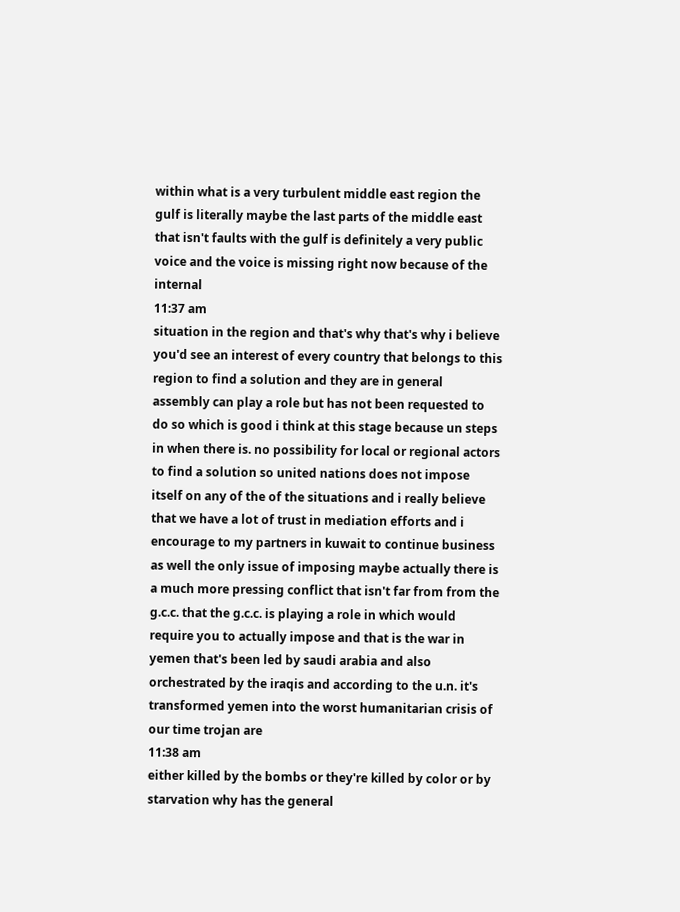within what is a very turbulent middle east region the gulf is literally maybe the last parts of the middle east that isn't faults with the gulf is definitely a very public voice and the voice is missing right now because of the internal
11:37 am
situation in the region and that's why that's why i believe you'd see an interest of every country that belongs to this region to find a solution and they are in general assembly can play a role but has not been requested to do so which is good i think at this stage because un steps in when there is. no possibility for local or regional actors to find a solution so united nations does not impose itself on any of the of the situations and i really believe that we have a lot of trust in mediation efforts and i encourage to my partners in kuwait to continue business as well the only issue of imposing maybe actually there is a much more pressing conflict that isn't far from from the g.c.c. that the g.c.c. is playing a role in which would require you to actually impose and that is the war in yemen that's been led by saudi arabia and also orchestrated by the iraqis and according to the u.n. it's transformed yemen into the worst humanitarian crisis of our time trojan are
11:38 am
either killed by the bombs or they're killed by color or by starvation why has the general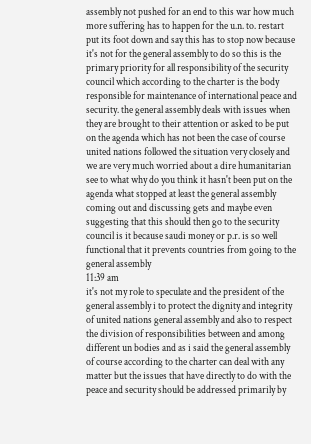assembly not pushed for an end to this war how much more suffering has to happen for the u.n. to. restart put its foot down and say this has to stop now because it's not for the general assembly to do so this is the primary priority for all responsibility of the security council which according to the charter is the body responsible for maintenance of international peace and security. the general assembly deals with issues when they are brought to their attention or asked to be put on the agenda which has not been the case of course united nations followed the situation very closely and we are very much worried about a dire humanitarian see to what why do you think it hasn't been put on the agenda what stopped at least the general assembly coming out and discussing gets and maybe even suggesting that this should then go to the security council is it because saudi money or p.r. is so well functional that it prevents countries from going to the general assembly
11:39 am
it's not my role to speculate and the president of the general assembly i to protect the dignity and integrity of united nations general assembly and also to respect the division of responsibilities between and among different un bodies and as i said the general assembly of course according to the charter can deal with any matter but the issues that have directly to do with the peace and security should be addressed primarily by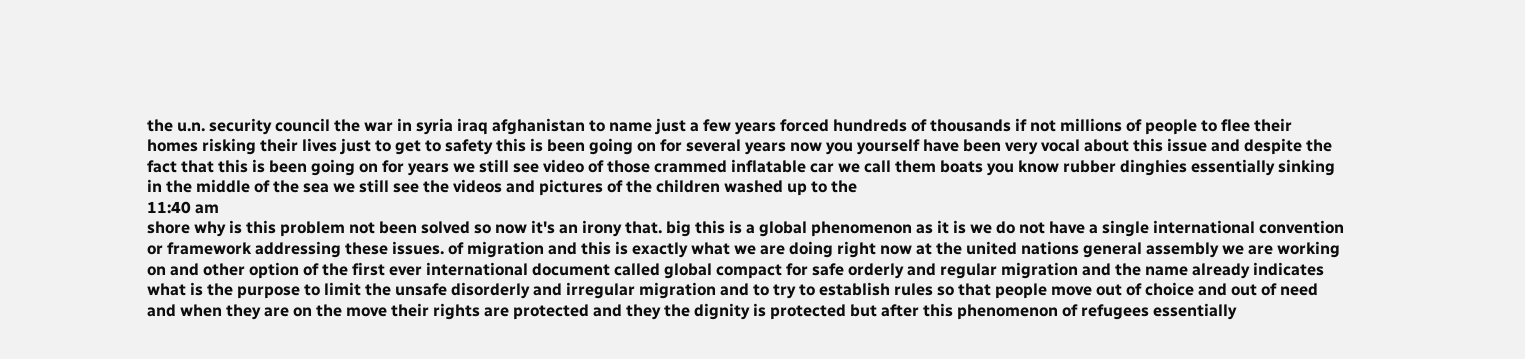the u.n. security council the war in syria iraq afghanistan to name just a few years forced hundreds of thousands if not millions of people to flee their homes risking their lives just to get to safety this is been going on for several years now you yourself have been very vocal about this issue and despite the fact that this is been going on for years we still see video of those crammed inflatable car we call them boats you know rubber dinghies essentially sinking in the middle of the sea we still see the videos and pictures of the children washed up to the
11:40 am
shore why is this problem not been solved so now it's an irony that. big this is a global phenomenon as it is we do not have a single international convention or framework addressing these issues. of migration and this is exactly what we are doing right now at the united nations general assembly we are working on and other option of the first ever international document called global compact for safe orderly and regular migration and the name already indicates what is the purpose to limit the unsafe disorderly and irregular migration and to try to establish rules so that people move out of choice and out of need and when they are on the move their rights are protected and they the dignity is protected but after this phenomenon of refugees essentially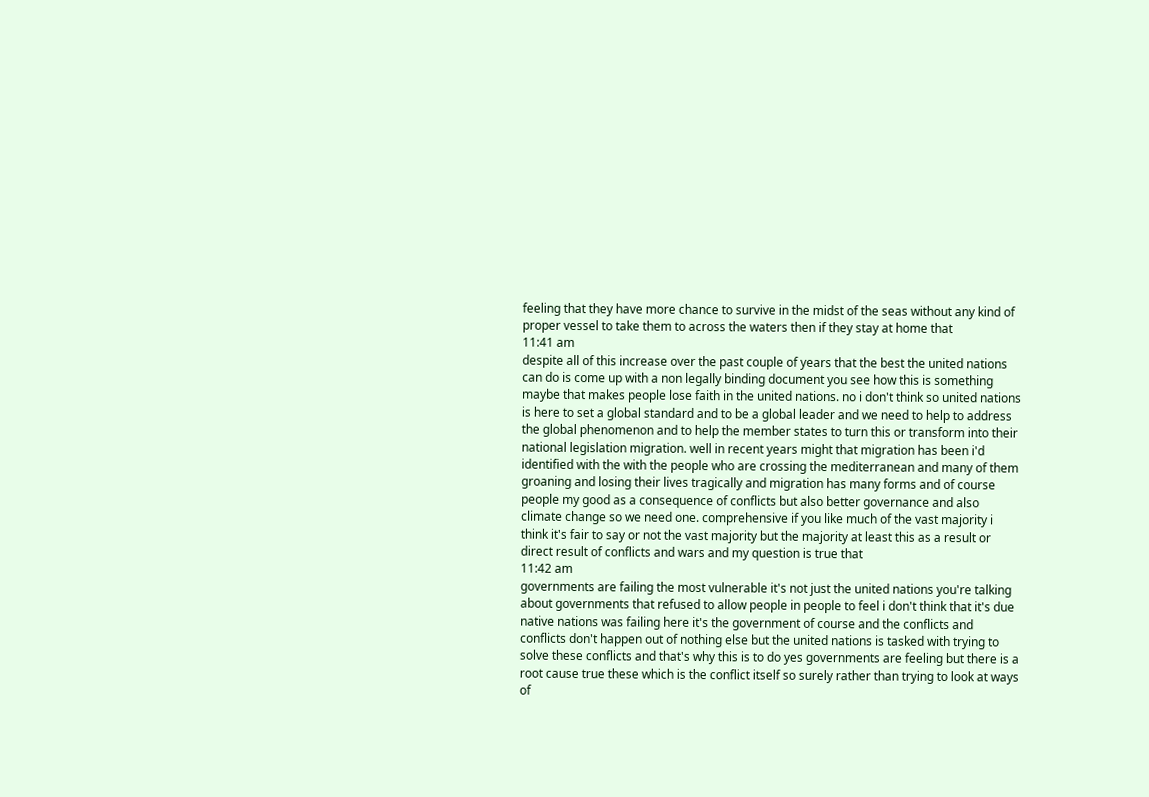feeling that they have more chance to survive in the midst of the seas without any kind of proper vessel to take them to across the waters then if they stay at home that
11:41 am
despite all of this increase over the past couple of years that the best the united nations can do is come up with a non legally binding document you see how this is something maybe that makes people lose faith in the united nations. no i don't think so united nations is here to set a global standard and to be a global leader and we need to help to address the global phenomenon and to help the member states to turn this or transform into their national legislation migration. well in recent years might that migration has been i'd identified with the with the people who are crossing the mediterranean and many of them groaning and losing their lives tragically and migration has many forms and of course people my good as a consequence of conflicts but also better governance and also climate change so we need one. comprehensive if you like much of the vast majority i think it's fair to say or not the vast majority but the majority at least this as a result or direct result of conflicts and wars and my question is true that
11:42 am
governments are failing the most vulnerable it's not just the united nations you're talking about governments that refused to allow people in people to feel i don't think that it's due native nations was failing here it's the government of course and the conflicts and conflicts don't happen out of nothing else but the united nations is tasked with trying to solve these conflicts and that's why this is to do yes governments are feeling but there is a root cause true these which is the conflict itself so surely rather than trying to look at ways of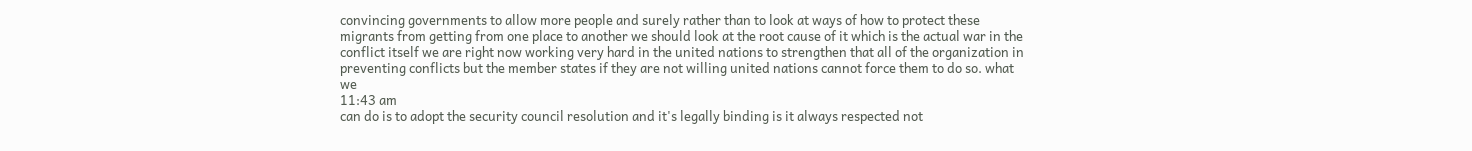convincing governments to allow more people and surely rather than to look at ways of how to protect these migrants from getting from one place to another we should look at the root cause of it which is the actual war in the conflict itself we are right now working very hard in the united nations to strengthen that all of the organization in preventing conflicts but the member states if they are not willing united nations cannot force them to do so. what we
11:43 am
can do is to adopt the security council resolution and it's legally binding is it always respected not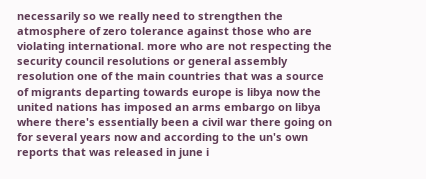necessarily so we really need to strengthen the atmosphere of zero tolerance against those who are violating international. more who are not respecting the security council resolutions or general assembly resolution one of the main countries that was a source of migrants departing towards europe is libya now the united nations has imposed an arms embargo on libya where there's essentially been a civil war there going on for several years now and according to the un's own reports that was released in june i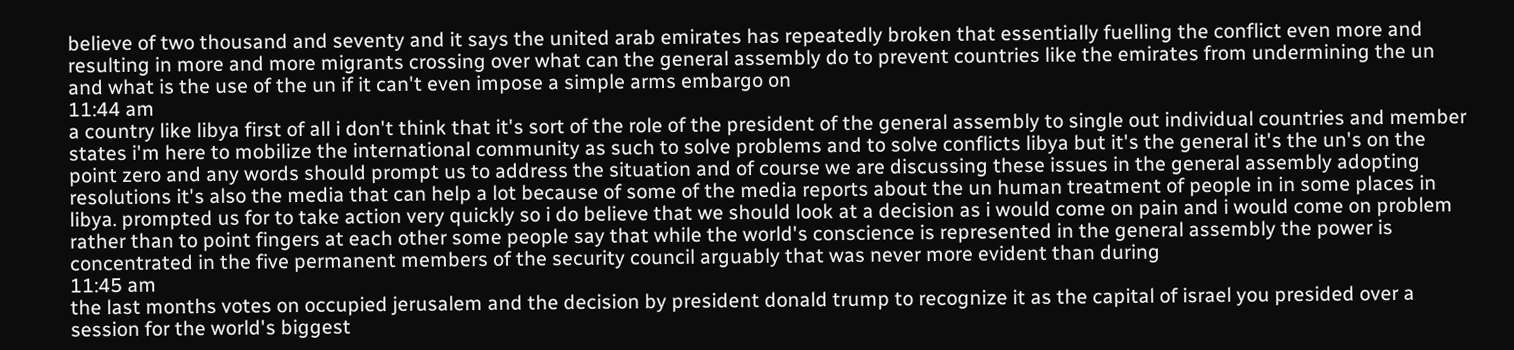believe of two thousand and seventy and it says the united arab emirates has repeatedly broken that essentially fuelling the conflict even more and resulting in more and more migrants crossing over what can the general assembly do to prevent countries like the emirates from undermining the un and what is the use of the un if it can't even impose a simple arms embargo on
11:44 am
a country like libya first of all i don't think that it's sort of the role of the president of the general assembly to single out individual countries and member states i'm here to mobilize the international community as such to solve problems and to solve conflicts libya but it's the general it's the un's on the point zero and any words should prompt us to address the situation and of course we are discussing these issues in the general assembly adopting resolutions it's also the media that can help a lot because of some of the media reports about the un human treatment of people in in some places in libya. prompted us for to take action very quickly so i do believe that we should look at a decision as i would come on pain and i would come on problem rather than to point fingers at each other some people say that while the world's conscience is represented in the general assembly the power is concentrated in the five permanent members of the security council arguably that was never more evident than during
11:45 am
the last months votes on occupied jerusalem and the decision by president donald trump to recognize it as the capital of israel you presided over a session for the world's biggest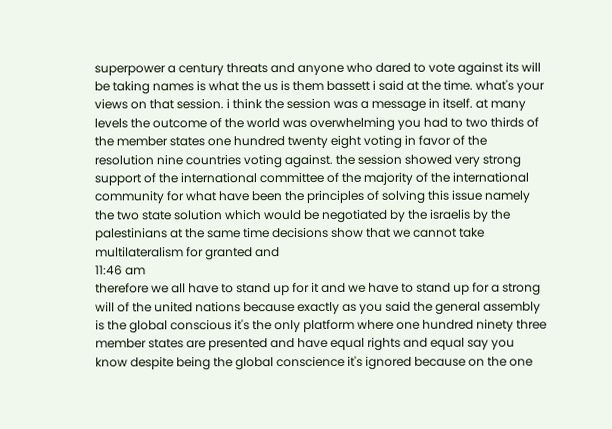superpower a century threats and anyone who dared to vote against its will be taking names is what the us is them bassett i said at the time. what's your views on that session. i think the session was a message in itself. at many levels the outcome of the world was overwhelming you had to two thirds of the member states one hundred twenty eight voting in favor of the resolution nine countries voting against. the session showed very strong support of the international committee of the majority of the international community for what have been the principles of solving this issue namely the two state solution which would be negotiated by the israelis by the palestinians at the same time decisions show that we cannot take multilateralism for granted and
11:46 am
therefore we all have to stand up for it and we have to stand up for a strong will of the united nations because exactly as you said the general assembly is the global conscious it's the only platform where one hundred ninety three member states are presented and have equal rights and equal say you know despite being the global conscience it's ignored because on the one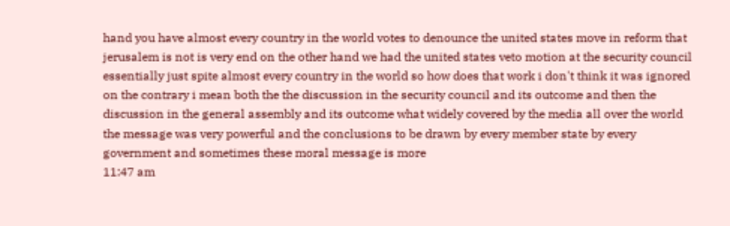hand you have almost every country in the world votes to denounce the united states move in reform that jerusalem is not is very end on the other hand we had the united states veto motion at the security council essentially just spite almost every country in the world so how does that work i don't think it was ignored on the contrary i mean both the the discussion in the security council and its outcome and then the discussion in the general assembly and its outcome what widely covered by the media all over the world the message was very powerful and the conclusions to be drawn by every member state by every government and sometimes these moral message is more
11:47 am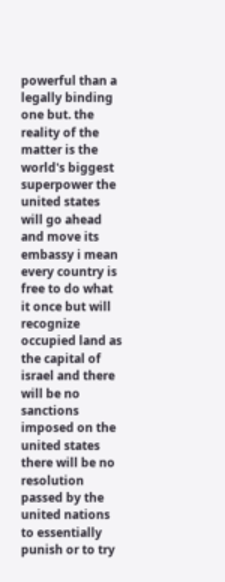powerful than a legally binding one but. the reality of the matter is the world's biggest superpower the united states will go ahead and move its embassy i mean every country is free to do what it once but will recognize occupied land as the capital of israel and there will be no sanctions imposed on the united states there will be no resolution passed by the united nations to essentially punish or to try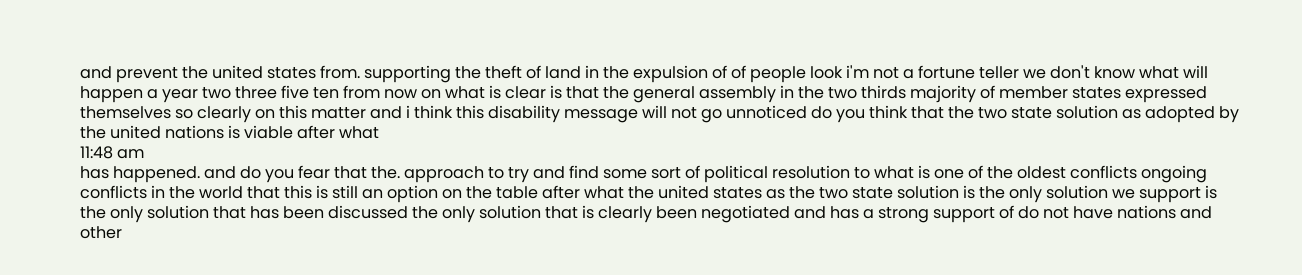and prevent the united states from. supporting the theft of land in the expulsion of of people look i'm not a fortune teller we don't know what will happen a year two three five ten from now on what is clear is that the general assembly in the two thirds majority of member states expressed themselves so clearly on this matter and i think this disability message will not go unnoticed do you think that the two state solution as adopted by the united nations is viable after what
11:48 am
has happened. and do you fear that the. approach to try and find some sort of political resolution to what is one of the oldest conflicts ongoing conflicts in the world that this is still an option on the table after what the united states as the two state solution is the only solution we support is the only solution that has been discussed the only solution that is clearly been negotiated and has a strong support of do not have nations and other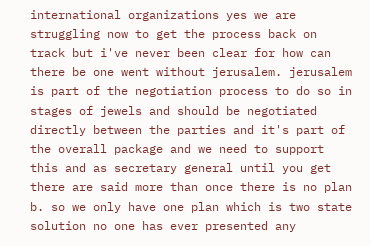international organizations yes we are struggling now to get the process back on track but i've never been clear for how can there be one went without jerusalem. jerusalem is part of the negotiation process to do so in stages of jewels and should be negotiated directly between the parties and it's part of the overall package and we need to support this and as secretary general until you get there are said more than once there is no plan b. so we only have one plan which is two state solution no one has ever presented any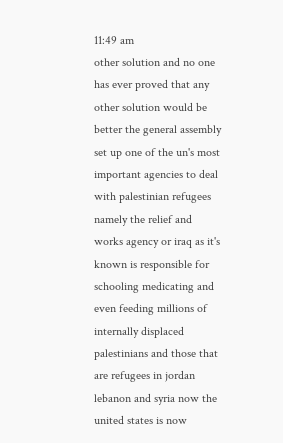11:49 am
other solution and no one has ever proved that any other solution would be better the general assembly set up one of the un's most important agencies to deal with palestinian refugees namely the relief and works agency or iraq as it's known is responsible for schooling medicating and even feeding millions of internally displaced palestinians and those that are refugees in jordan lebanon and syria now the united states is now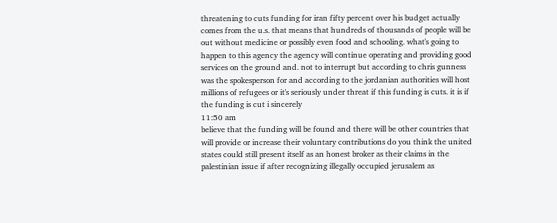threatening to cuts funding for iran fifty percent over his budget actually comes from the u.s. that means that hundreds of thousands of people will be out without medicine or possibly even food and schooling. what's going to happen to this agency the agency will continue operating and providing good services on the ground and. not to interrupt but according to chris gunness was the spokesperson for and according to the jordanian authorities will host millions of refugees or it's seriously under threat if this funding is cuts. it is if the funding is cut i sincerely
11:50 am
believe that the funding will be found and there will be other countries that will provide or increase their voluntary contributions do you think the united states could still present itself as an honest broker as their claims in the palestinian issue if after recognizing illegally occupied jerusalem as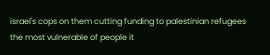israel's cops on them cutting funding to palestinian refugees the most vulnerable of people it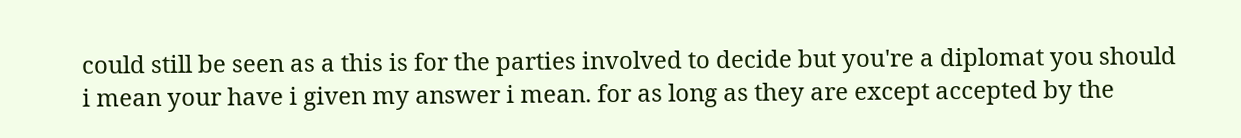could still be seen as a this is for the parties involved to decide but you're a diplomat you should i mean your have i given my answer i mean. for as long as they are except accepted by the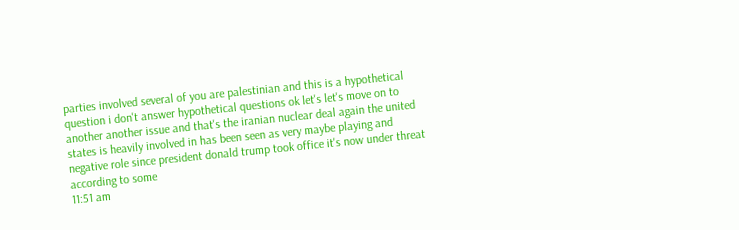parties involved several of you are palestinian and this is a hypothetical question i don't answer hypothetical questions ok let's let's move on to another another issue and that's the iranian nuclear deal again the united states is heavily involved in has been seen as very maybe playing and negative role since president donald trump took office it's now under threat according to some
11:51 am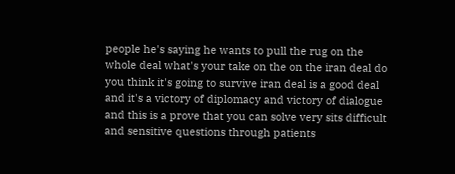people he's saying he wants to pull the rug on the whole deal what's your take on the on the iran deal do you think it's going to survive iran deal is a good deal and it's a victory of diplomacy and victory of dialogue and this is a prove that you can solve very sits difficult and sensitive questions through patients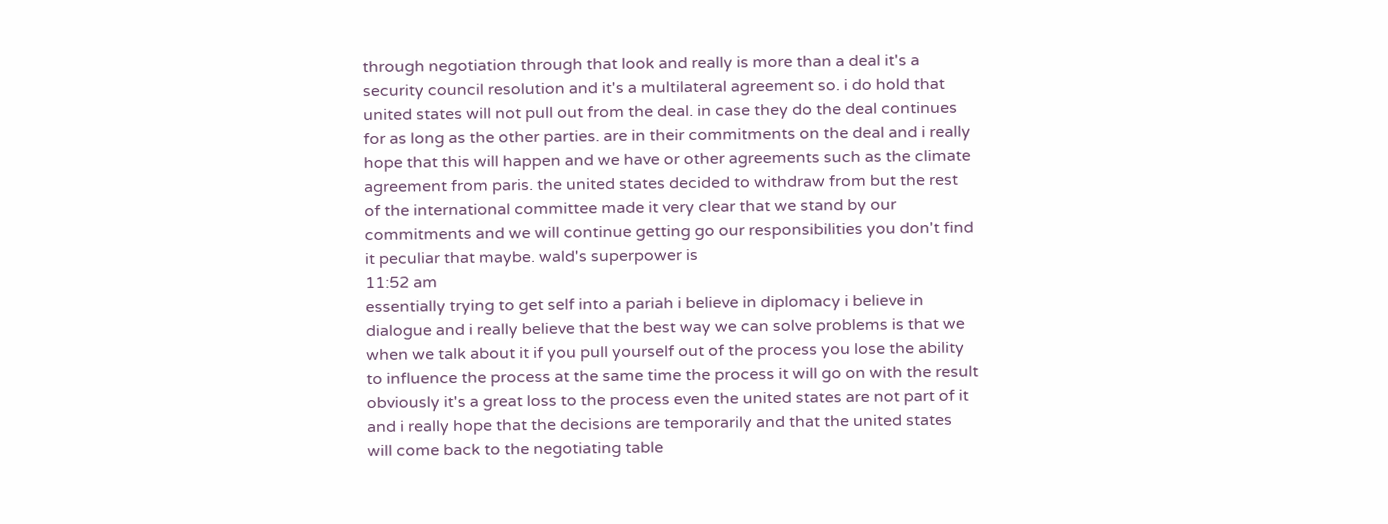through negotiation through that look and really is more than a deal it's a security council resolution and it's a multilateral agreement so. i do hold that united states will not pull out from the deal. in case they do the deal continues for as long as the other parties. are in their commitments on the deal and i really hope that this will happen and we have or other agreements such as the climate agreement from paris. the united states decided to withdraw from but the rest of the international committee made it very clear that we stand by our commitments and we will continue getting go our responsibilities you don't find it peculiar that maybe. wald's superpower is
11:52 am
essentially trying to get self into a pariah i believe in diplomacy i believe in dialogue and i really believe that the best way we can solve problems is that we when we talk about it if you pull yourself out of the process you lose the ability to influence the process at the same time the process it will go on with the result obviously it's a great loss to the process even the united states are not part of it and i really hope that the decisions are temporarily and that the united states will come back to the negotiating table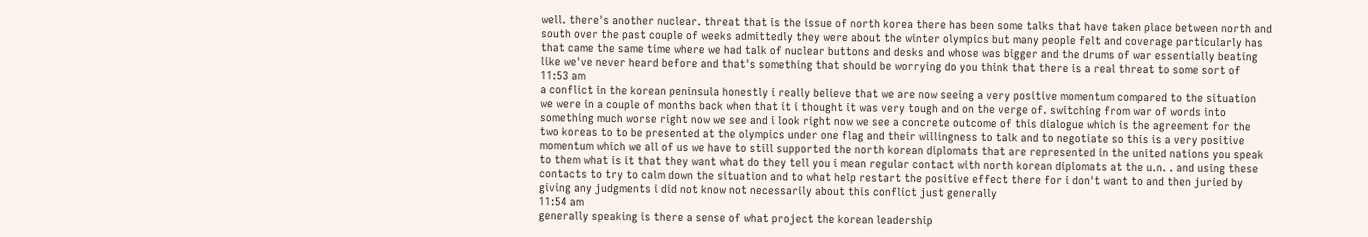well. there's another nuclear. threat that is the issue of north korea there has been some talks that have taken place between north and south over the past couple of weeks admittedly they were about the winter olympics but many people felt and coverage particularly has that came the same time where we had talk of nuclear buttons and desks and whose was bigger and the drums of war essentially beating like we've never heard before and that's something that should be worrying do you think that there is a real threat to some sort of
11:53 am
a conflict in the korean peninsula honestly i really believe that we are now seeing a very positive momentum compared to the situation we were in a couple of months back when that it i thought it was very tough and on the verge of. switching from war of words into something much worse right now we see and i look right now we see a concrete outcome of this dialogue which is the agreement for the two koreas to to be presented at the olympics under one flag and their willingness to talk and to negotiate so this is a very positive momentum which we all of us we have to still supported the north korean diplomats that are represented in the united nations you speak to them what is it that they want what do they tell you i mean regular contact with north korean diplomats at the u.n. . and using these contacts to try to calm down the situation and to what help restart the positive effect there for i don't want to and then juried by giving any judgments i did not know not necessarily about this conflict just generally
11:54 am
generally speaking is there a sense of what project the korean leadership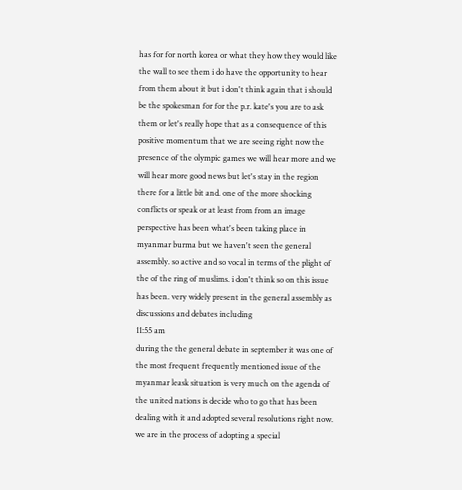has for for north korea or what they how they would like the wall to see them i do have the opportunity to hear from them about it but i don't think again that i should be the spokesman for for the p.r. kate's you are to ask them or let's really hope that as a consequence of this positive momentum that we are seeing right now the presence of the olympic games we will hear more and we will hear more good news but let's stay in the region there for a little bit and. one of the more shocking conflicts or speak or at least from from an image perspective has been what's been taking place in myanmar burma but we haven't seen the general assembly. so active and so vocal in terms of the plight of the of the ring of muslims. i don't think so on this issue has been. very widely present in the general assembly as discussions and debates including
11:55 am
during the the general debate in september it was one of the most frequent frequently mentioned issue of the myanmar leask situation is very much on the agenda of the united nations is decide who to go that has been dealing with it and adopted several resolutions right now. we are in the process of adopting a special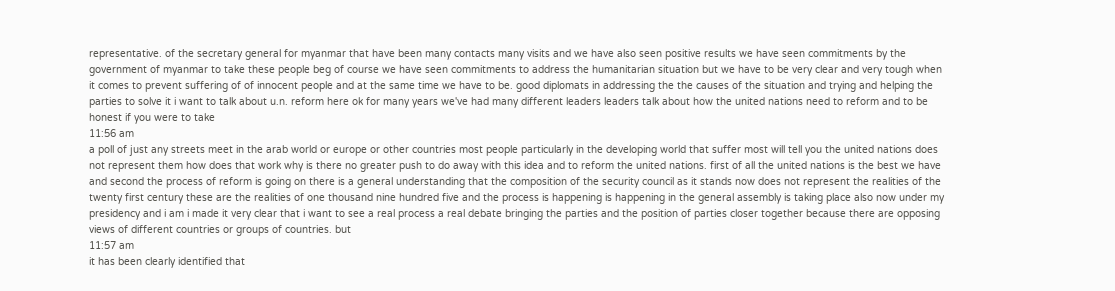representative. of the secretary general for myanmar that have been many contacts many visits and we have also seen positive results we have seen commitments by the government of myanmar to take these people beg of course we have seen commitments to address the humanitarian situation but we have to be very clear and very tough when it comes to prevent suffering of of innocent people and at the same time we have to be. good diplomats in addressing the the causes of the situation and trying and helping the parties to solve it i want to talk about u.n. reform here ok for many years we've had many different leaders leaders talk about how the united nations need to reform and to be honest if you were to take
11:56 am
a poll of just any streets meet in the arab world or europe or other countries most people particularly in the developing world that suffer most will tell you the united nations does not represent them how does that work why is there no greater push to do away with this idea and to reform the united nations. first of all the united nations is the best we have and second the process of reform is going on there is a general understanding that the composition of the security council as it stands now does not represent the realities of the twenty first century these are the realities of one thousand nine hundred five and the process is happening is happening in the general assembly is taking place also now under my presidency and i am i made it very clear that i want to see a real process a real debate bringing the parties and the position of parties closer together because there are opposing views of different countries or groups of countries. but
11:57 am
it has been clearly identified that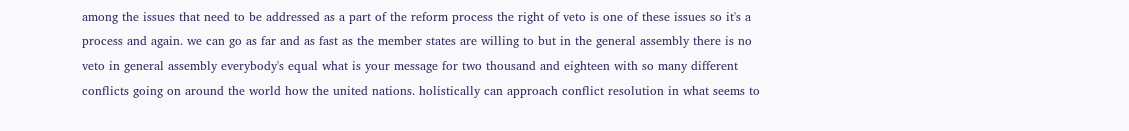among the issues that need to be addressed as a part of the reform process the right of veto is one of these issues so it's a process and again. we can go as far and as fast as the member states are willing to but in the general assembly there is no veto in general assembly everybody's equal what is your message for two thousand and eighteen with so many different conflicts going on around the world how the united nations. holistically can approach conflict resolution in what seems to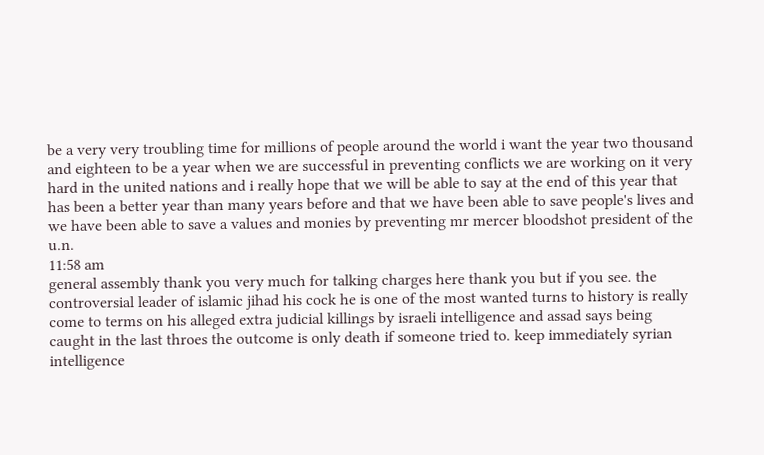be a very very troubling time for millions of people around the world i want the year two thousand and eighteen to be a year when we are successful in preventing conflicts we are working on it very hard in the united nations and i really hope that we will be able to say at the end of this year that has been a better year than many years before and that we have been able to save people's lives and we have been able to save a values and monies by preventing mr mercer bloodshot president of the u.n.
11:58 am
general assembly thank you very much for talking charges here thank you but if you see. the controversial leader of islamic jihad his cock he is one of the most wanted turns to history is really come to terms on his alleged extra judicial killings by israeli intelligence and assad says being caught in the last throes the outcome is only death if someone tried to. keep immediately syrian intelligence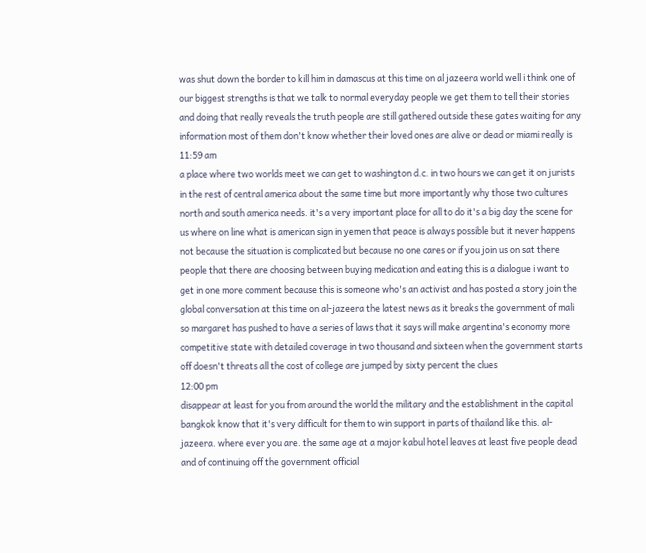was shut down the border to kill him in damascus at this time on al jazeera world well i think one of our biggest strengths is that we talk to normal everyday people we get them to tell their stories and doing that really reveals the truth people are still gathered outside these gates waiting for any information most of them don't know whether their loved ones are alive or dead or miami really is
11:59 am
a place where two worlds meet we can get to washington d.c. in two hours we can get it on jurists in the rest of central america about the same time but more importantly why those two cultures north and south america needs. it's a very important place for all to do it's a big day the scene for us where on line what is american sign in yemen that peace is always possible but it never happens not because the situation is complicated but because no one cares or if you join us on sat there people that there are choosing between buying medication and eating this is a dialogue i want to get in one more comment because this is someone who's an activist and has posted a story join the global conversation at this time on al-jazeera the latest news as it breaks the government of mali so margaret has pushed to have a series of laws that it says will make argentina's economy more competitive state with detailed coverage in two thousand and sixteen when the government starts off doesn't threats all the cost of college are jumped by sixty percent the clues
12:00 pm
disappear at least for you from around the world the military and the establishment in the capital bangkok know that it's very difficult for them to win support in parts of thailand like this. al-jazeera. where ever you are. the same age at a major kabul hotel leaves at least five people dead and of continuing off the government official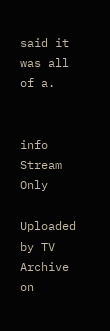said it was all of a.


info Stream Only

Uploaded by TV Archive on